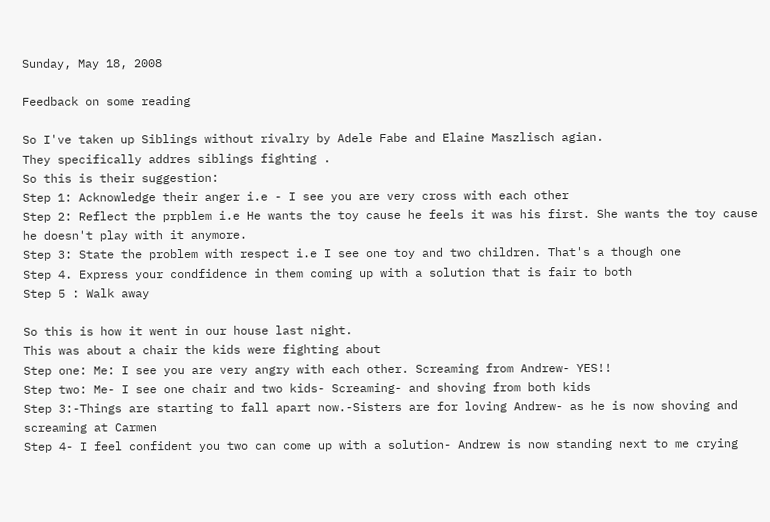Sunday, May 18, 2008

Feedback on some reading

So I've taken up Siblings without rivalry by Adele Fabe and Elaine Maszlisch agian.
They specifically addres siblings fighting .
So this is their suggestion:
Step 1: Acknowledge their anger i.e - I see you are very cross with each other
Step 2: Reflect the prpblem i.e He wants the toy cause he feels it was his first. She wants the toy cause he doesn't play with it anymore.
Step 3: State the problem with respect i.e I see one toy and two children. That's a though one
Step 4. Express your condfidence in them coming up with a solution that is fair to both
Step 5 : Walk away

So this is how it went in our house last night.
This was about a chair the kids were fighting about
Step one: Me: I see you are very angry with each other. Screaming from Andrew- YES!!
Step two: Me- I see one chair and two kids- Screaming- and shoving from both kids
Step 3:-Things are starting to fall apart now.-Sisters are for loving Andrew- as he is now shoving and screaming at Carmen
Step 4- I feel confident you two can come up with a solution- Andrew is now standing next to me crying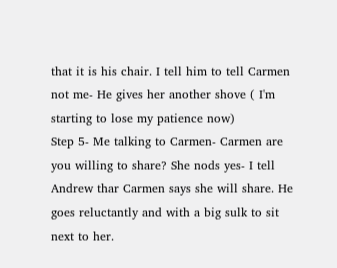that it is his chair. I tell him to tell Carmen not me- He gives her another shove ( I'm starting to lose my patience now)
Step 5- Me talking to Carmen- Carmen are you willing to share? She nods yes- I tell Andrew thar Carmen says she will share. He goes reluctantly and with a big sulk to sit next to her.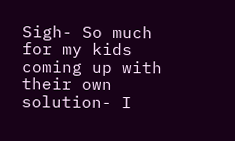Sigh- So much for my kids coming up with their own solution- I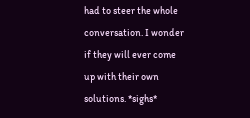had to steer the whole conversation. I wonder if they will ever come up with their own solutions. *sighs*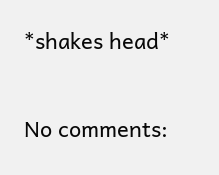*shakes head*

No comments: